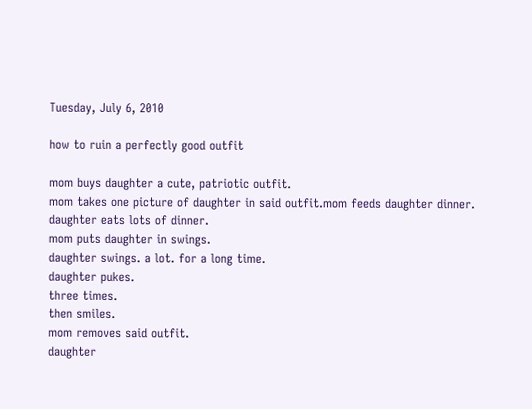Tuesday, July 6, 2010

how to ruin a perfectly good outfit

mom buys daughter a cute, patriotic outfit.
mom takes one picture of daughter in said outfit.mom feeds daughter dinner.
daughter eats lots of dinner.
mom puts daughter in swings.
daughter swings. a lot. for a long time.
daughter pukes.
three times.
then smiles.
mom removes said outfit.
daughter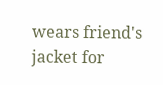wears friend's jacket for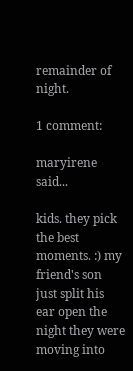remainder of night.

1 comment:

maryirene said...

kids. they pick the best moments. :) my friend's son just split his ear open the night they were moving into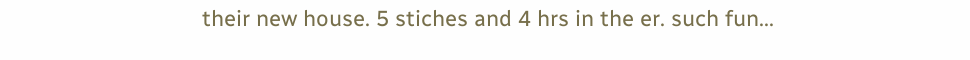their new house. 5 stiches and 4 hrs in the er. such fun...